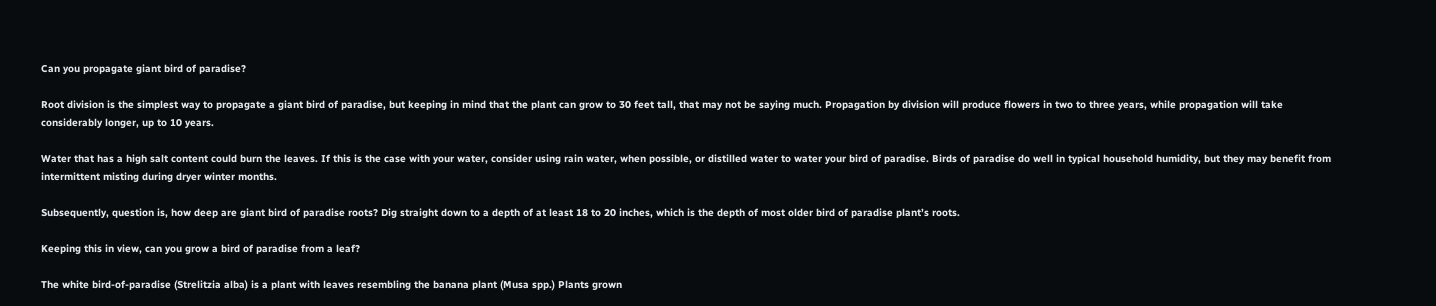Can you propagate giant bird of paradise?

Root division is the simplest way to propagate a giant bird of paradise, but keeping in mind that the plant can grow to 30 feet tall, that may not be saying much. Propagation by division will produce flowers in two to three years, while propagation will take considerably longer, up to 10 years.

Water that has a high salt content could burn the leaves. If this is the case with your water, consider using rain water, when possible, or distilled water to water your bird of paradise. Birds of paradise do well in typical household humidity, but they may benefit from intermittent misting during dryer winter months.

Subsequently, question is, how deep are giant bird of paradise roots? Dig straight down to a depth of at least 18 to 20 inches, which is the depth of most older bird of paradise plant’s roots.

Keeping this in view, can you grow a bird of paradise from a leaf?

The white bird-of-paradise (Strelitzia alba) is a plant with leaves resembling the banana plant (Musa spp.) Plants grown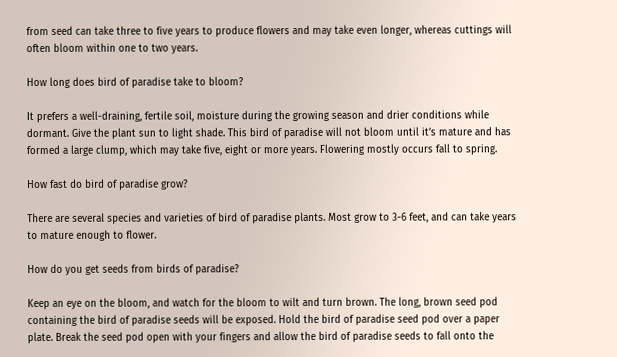from seed can take three to five years to produce flowers and may take even longer, whereas cuttings will often bloom within one to two years.

How long does bird of paradise take to bloom?

It prefers a well-draining, fertile soil, moisture during the growing season and drier conditions while dormant. Give the plant sun to light shade. This bird of paradise will not bloom until it’s mature and has formed a large clump, which may take five, eight or more years. Flowering mostly occurs fall to spring.

How fast do bird of paradise grow?

There are several species and varieties of bird of paradise plants. Most grow to 3-6 feet, and can take years to mature enough to flower.

How do you get seeds from birds of paradise?

Keep an eye on the bloom, and watch for the bloom to wilt and turn brown. The long, brown seed pod containing the bird of paradise seeds will be exposed. Hold the bird of paradise seed pod over a paper plate. Break the seed pod open with your fingers and allow the bird of paradise seeds to fall onto the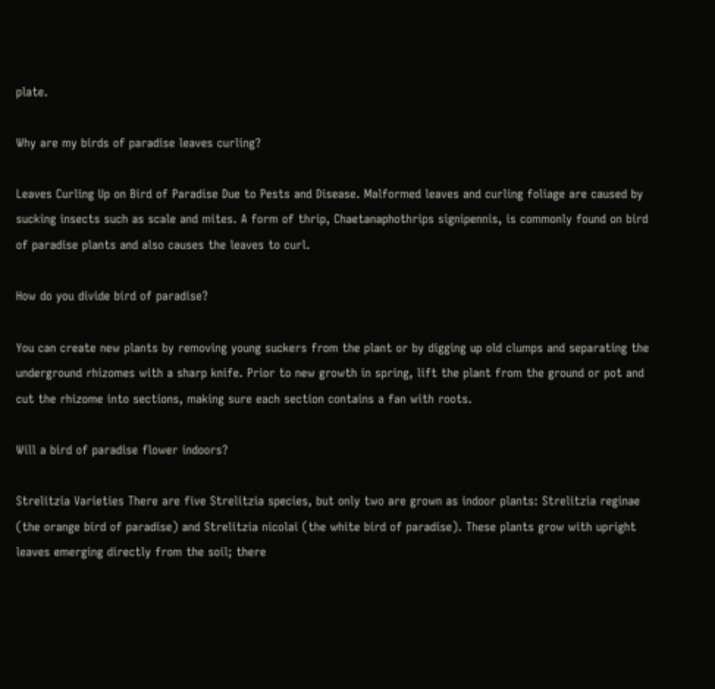plate.

Why are my birds of paradise leaves curling?

Leaves Curling Up on Bird of Paradise Due to Pests and Disease. Malformed leaves and curling foliage are caused by sucking insects such as scale and mites. A form of thrip, Chaetanaphothrips signipennis, is commonly found on bird of paradise plants and also causes the leaves to curl.

How do you divide bird of paradise?

You can create new plants by removing young suckers from the plant or by digging up old clumps and separating the underground rhizomes with a sharp knife. Prior to new growth in spring, lift the plant from the ground or pot and cut the rhizome into sections, making sure each section contains a fan with roots.

Will a bird of paradise flower indoors?

Strelitzia Varieties There are five Strelitzia species, but only two are grown as indoor plants: Strelitzia reginae (the orange bird of paradise) and Strelitzia nicolai (the white bird of paradise). These plants grow with upright leaves emerging directly from the soil; there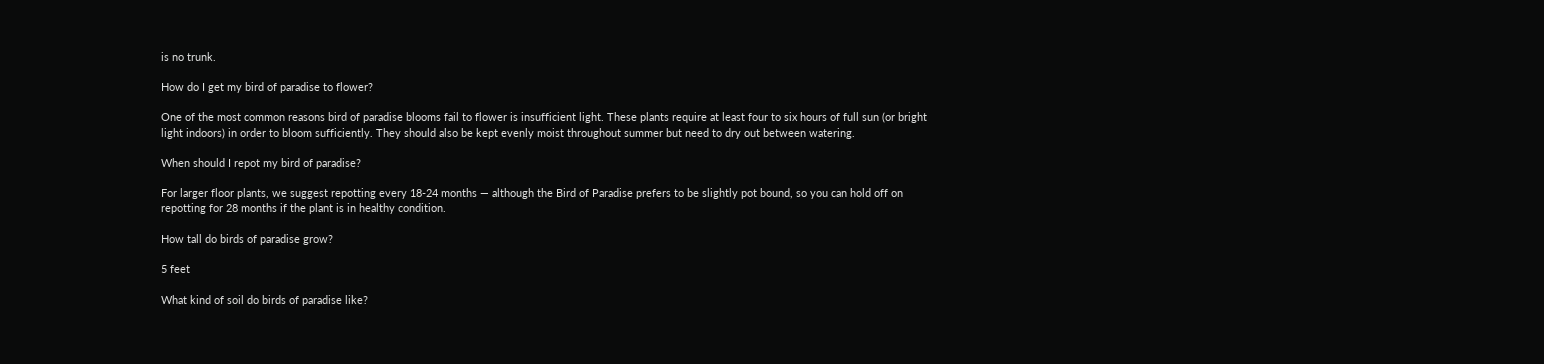is no trunk.

How do I get my bird of paradise to flower?

One of the most common reasons bird of paradise blooms fail to flower is insufficient light. These plants require at least four to six hours of full sun (or bright light indoors) in order to bloom sufficiently. They should also be kept evenly moist throughout summer but need to dry out between watering.

When should I repot my bird of paradise?

For larger floor plants, we suggest repotting every 18-24 months — although the Bird of Paradise prefers to be slightly pot bound, so you can hold off on repotting for 28 months if the plant is in healthy condition.

How tall do birds of paradise grow?

5 feet

What kind of soil do birds of paradise like?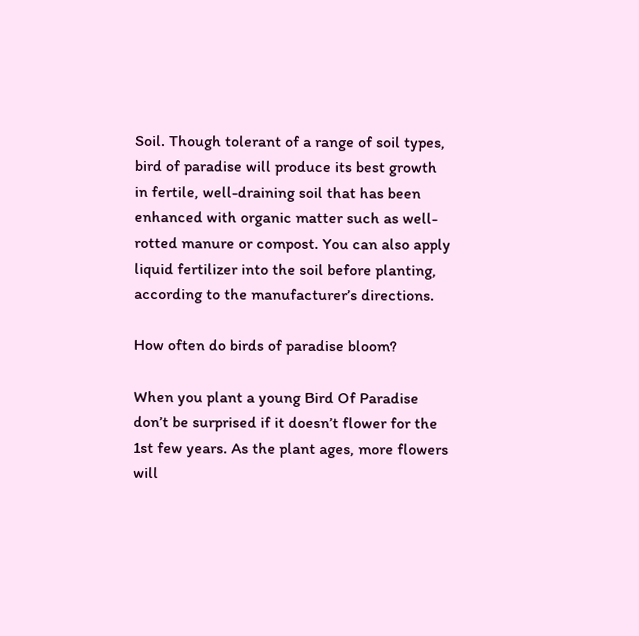Soil. Though tolerant of a range of soil types, bird of paradise will produce its best growth in fertile, well-draining soil that has been enhanced with organic matter such as well-rotted manure or compost. You can also apply liquid fertilizer into the soil before planting, according to the manufacturer’s directions.

How often do birds of paradise bloom?

When you plant a young Bird Of Paradise don’t be surprised if it doesn’t flower for the 1st few years. As the plant ages, more flowers will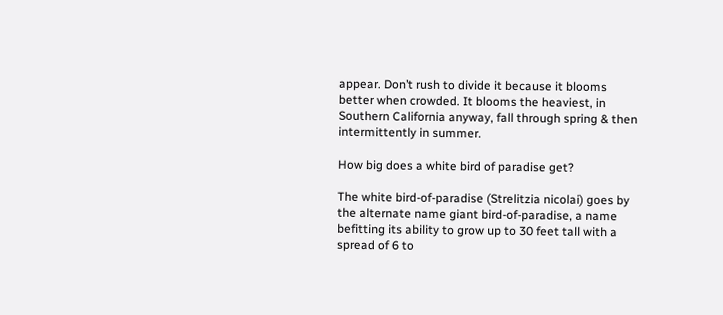appear. Don’t rush to divide it because it blooms better when crowded. It blooms the heaviest, in Southern California anyway, fall through spring & then intermittently in summer.

How big does a white bird of paradise get?

The white bird-of-paradise (Strelitzia nicolai) goes by the alternate name giant bird-of-paradise, a name befitting its ability to grow up to 30 feet tall with a spread of 6 to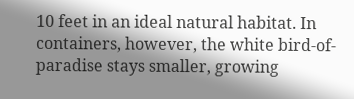10 feet in an ideal natural habitat. In containers, however, the white bird-of-paradise stays smaller, growing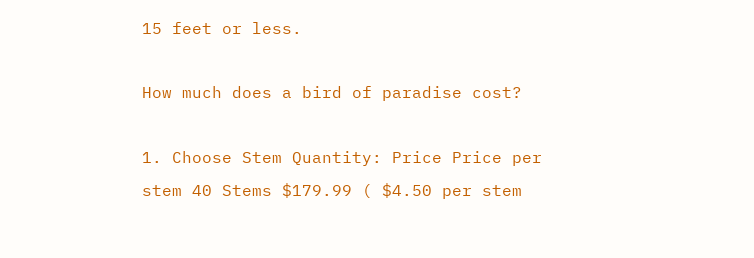15 feet or less.

How much does a bird of paradise cost?

1. Choose Stem Quantity: Price Price per stem 40 Stems $179.99 ( $4.50 per stem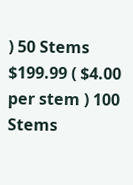) 50 Stems $199.99 ( $4.00 per stem ) 100 Stems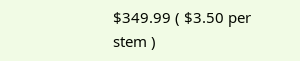$349.99 ( $3.50 per stem )